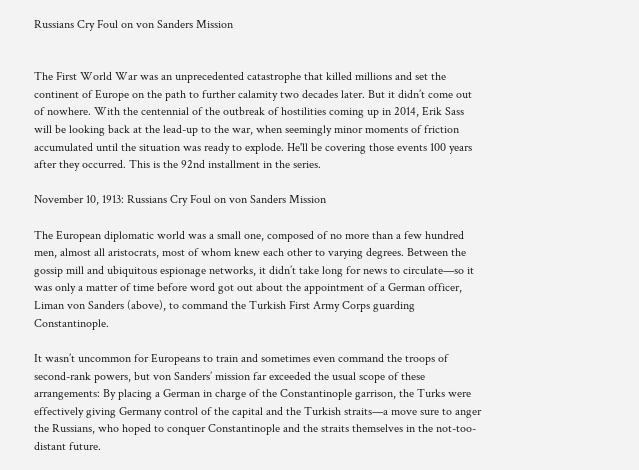Russians Cry Foul on von Sanders Mission


The First World War was an unprecedented catastrophe that killed millions and set the continent of Europe on the path to further calamity two decades later. But it didn’t come out of nowhere. With the centennial of the outbreak of hostilities coming up in 2014, Erik Sass will be looking back at the lead-up to the war, when seemingly minor moments of friction accumulated until the situation was ready to explode. He'll be covering those events 100 years after they occurred. This is the 92nd installment in the series.

November 10, 1913: Russians Cry Foul on von Sanders Mission

The European diplomatic world was a small one, composed of no more than a few hundred men, almost all aristocrats, most of whom knew each other to varying degrees. Between the gossip mill and ubiquitous espionage networks, it didn’t take long for news to circulate—so it was only a matter of time before word got out about the appointment of a German officer, Liman von Sanders (above), to command the Turkish First Army Corps guarding Constantinople.

It wasn’t uncommon for Europeans to train and sometimes even command the troops of second-rank powers, but von Sanders’ mission far exceeded the usual scope of these arrangements: By placing a German in charge of the Constantinople garrison, the Turks were effectively giving Germany control of the capital and the Turkish straits—a move sure to anger the Russians, who hoped to conquer Constantinople and the straits themselves in the not-too-distant future.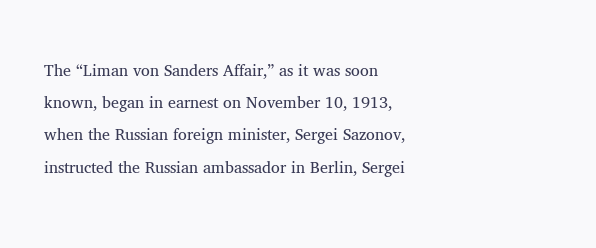The “Liman von Sanders Affair,” as it was soon known, began in earnest on November 10, 1913, when the Russian foreign minister, Sergei Sazonov, instructed the Russian ambassador in Berlin, Sergei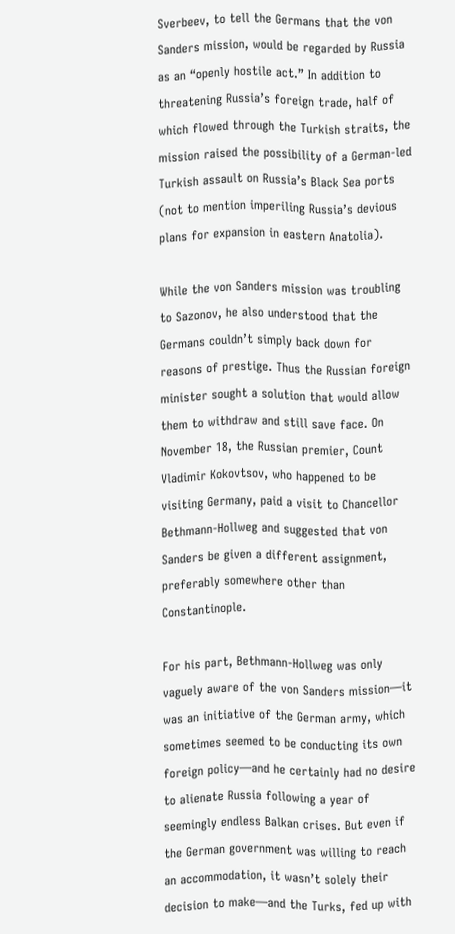Sverbeev, to tell the Germans that the von Sanders mission, would be regarded by Russia as an “openly hostile act.” In addition to threatening Russia’s foreign trade, half of which flowed through the Turkish straits, the mission raised the possibility of a German-led Turkish assault on Russia’s Black Sea ports (not to mention imperiling Russia’s devious plans for expansion in eastern Anatolia).

While the von Sanders mission was troubling to Sazonov, he also understood that the Germans couldn’t simply back down for reasons of prestige. Thus the Russian foreign minister sought a solution that would allow them to withdraw and still save face. On November 18, the Russian premier, Count Vladimir Kokovtsov, who happened to be visiting Germany, paid a visit to Chancellor Bethmann-Hollweg and suggested that von Sanders be given a different assignment, preferably somewhere other than Constantinople.

For his part, Bethmann-Hollweg was only vaguely aware of the von Sanders mission—it was an initiative of the German army, which sometimes seemed to be conducting its own foreign policy—and he certainly had no desire to alienate Russia following a year of seemingly endless Balkan crises. But even if the German government was willing to reach an accommodation, it wasn’t solely their decision to make—and the Turks, fed up with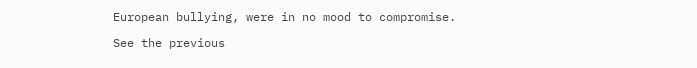European bullying, were in no mood to compromise.

See the previous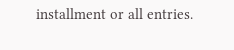installment or all entries.